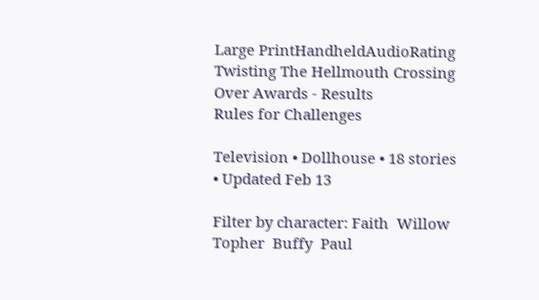Large PrintHandheldAudioRating
Twisting The Hellmouth Crossing Over Awards - Results
Rules for Challenges

Television • Dollhouse • 18 stories • Updated Feb 13

Filter by character: Faith  Willow  Topher  Buffy  Paul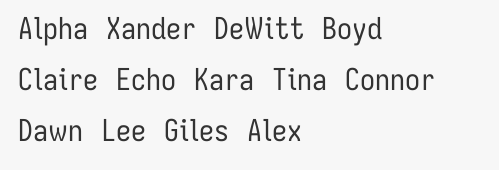Alpha  Xander  DeWitt  Boyd  Claire  Echo  Kara  Tina  Connor  Dawn  Lee  Giles  Alex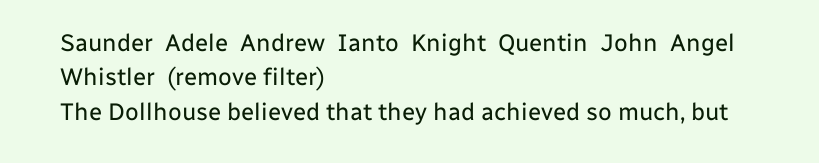Saunder  Adele  Andrew  Ianto  Knight  Quentin  John  Angel  Whistler  (remove filter)
The Dollhouse believed that they had achieved so much, but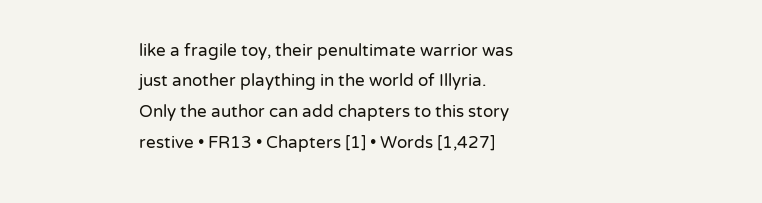like a fragile toy, their penultimate warrior was just another plaything in the world of Illyria.
Only the author can add chapters to this story restive • FR13 • Chapters [1] • Words [1,427]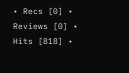• Recs [0] • Reviews [0] • Hits [818] •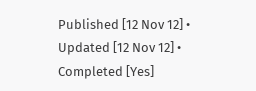Published [12 Nov 12] • Updated [12 Nov 12] • Completed [Yes]